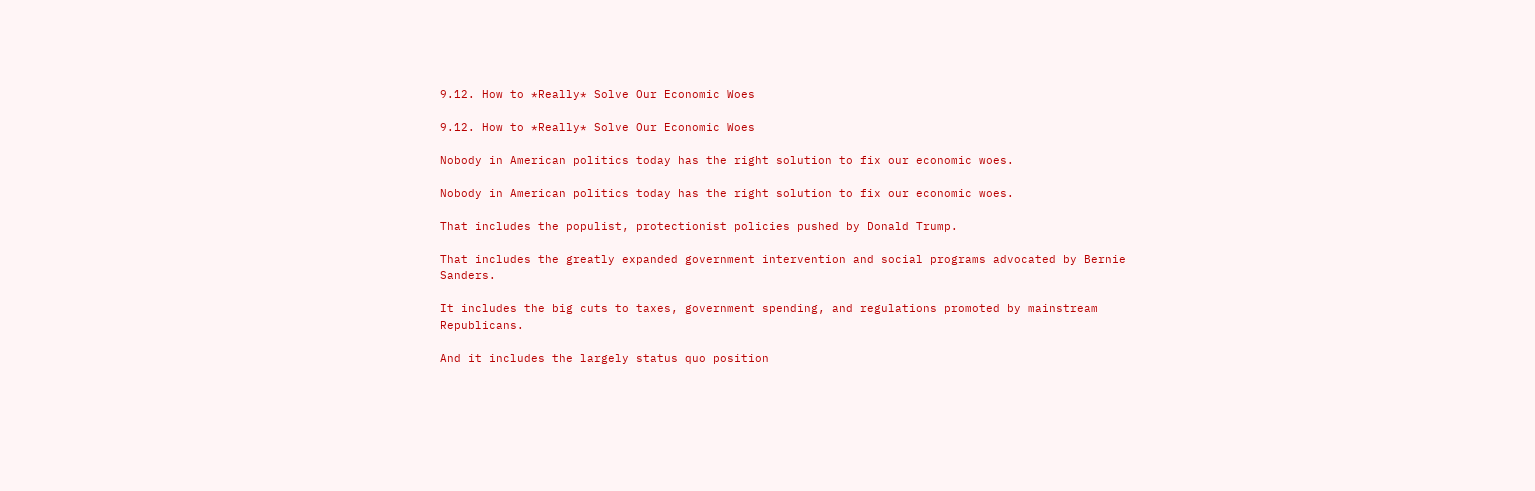9.12. How to *Really* Solve Our Economic Woes

9.12. How to *Really* Solve Our Economic Woes

Nobody in American politics today has the right solution to fix our economic woes.

Nobody in American politics today has the right solution to fix our economic woes.

That includes the populist, protectionist policies pushed by Donald Trump.

That includes the greatly expanded government intervention and social programs advocated by Bernie Sanders.

It includes the big cuts to taxes, government spending, and regulations promoted by mainstream Republicans.

And it includes the largely status quo position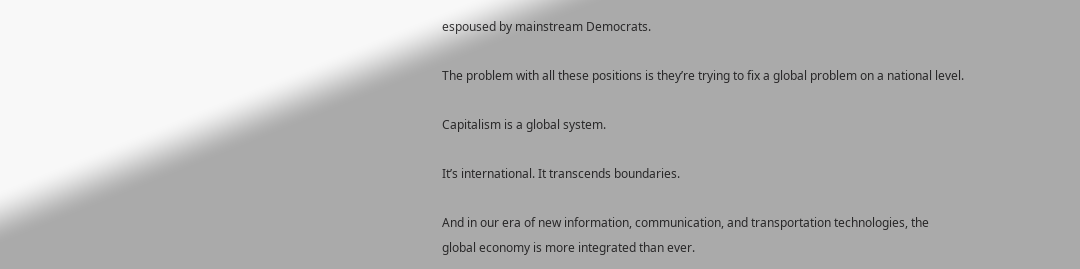espoused by mainstream Democrats.

The problem with all these positions is they’re trying to fix a global problem on a national level.

Capitalism is a global system.

It’s international. It transcends boundaries.

And in our era of new information, communication, and transportation technologies, the global economy is more integrated than ever.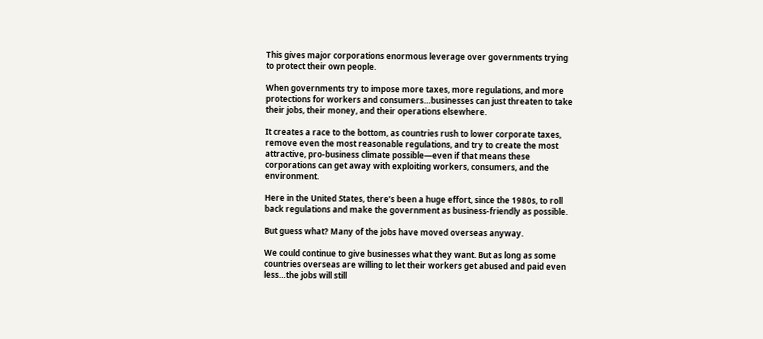This gives major corporations enormous leverage over governments trying to protect their own people.

When governments try to impose more taxes, more regulations, and more protections for workers and consumers…businesses can just threaten to take their jobs, their money, and their operations elsewhere.

It creates a race to the bottom, as countries rush to lower corporate taxes, remove even the most reasonable regulations, and try to create the most attractive, pro-business climate possible—even if that means these corporations can get away with exploiting workers, consumers, and the environment.

Here in the United States, there’s been a huge effort, since the 1980s, to roll back regulations and make the government as business-friendly as possible.

But guess what? Many of the jobs have moved overseas anyway.

We could continue to give businesses what they want. But as long as some countries overseas are willing to let their workers get abused and paid even less…the jobs will still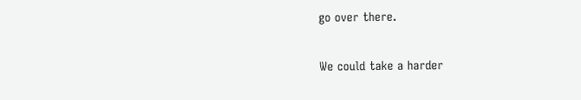go over there.

We could take a harder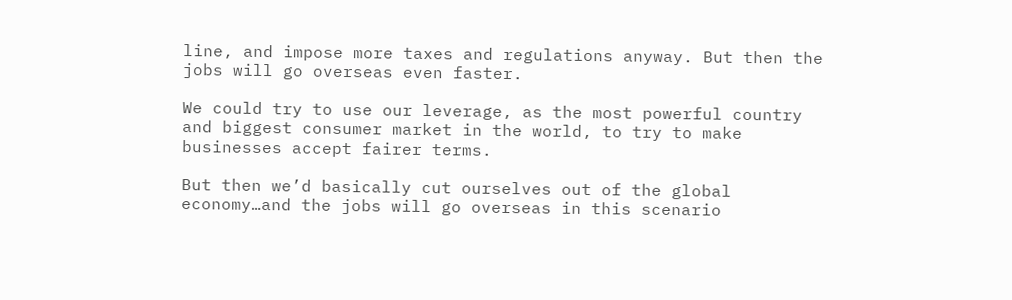line, and impose more taxes and regulations anyway. But then the jobs will go overseas even faster.

We could try to use our leverage, as the most powerful country and biggest consumer market in the world, to try to make businesses accept fairer terms.

But then we’d basically cut ourselves out of the global economy…and the jobs will go overseas in this scenario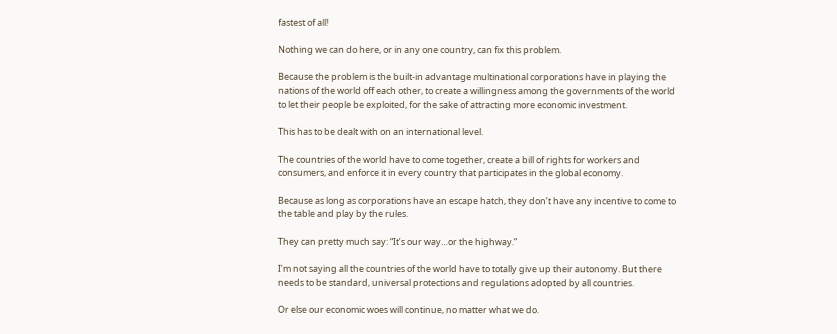fastest of all!

Nothing we can do here, or in any one country, can fix this problem.

Because the problem is the built-in advantage multinational corporations have in playing the nations of the world off each other, to create a willingness among the governments of the world to let their people be exploited, for the sake of attracting more economic investment.

This has to be dealt with on an international level.

The countries of the world have to come together, create a bill of rights for workers and consumers, and enforce it in every country that participates in the global economy.

Because as long as corporations have an escape hatch, they don’t have any incentive to come to the table and play by the rules.

They can pretty much say: “It’s our way…or the highway.”

I’m not saying all the countries of the world have to totally give up their autonomy. But there needs to be standard, universal protections and regulations adopted by all countries.

Or else our economic woes will continue, no matter what we do.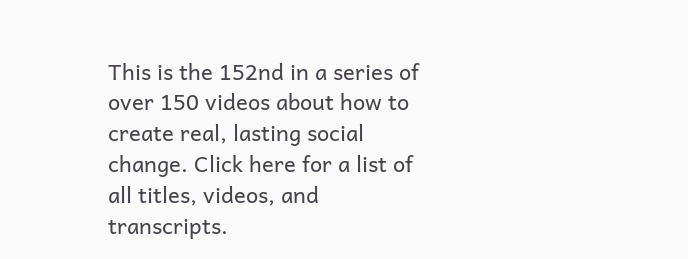This is the 152nd in a series of over 150 videos about how to create real, lasting social change. Click here for a list of all titles, videos, and transcripts.